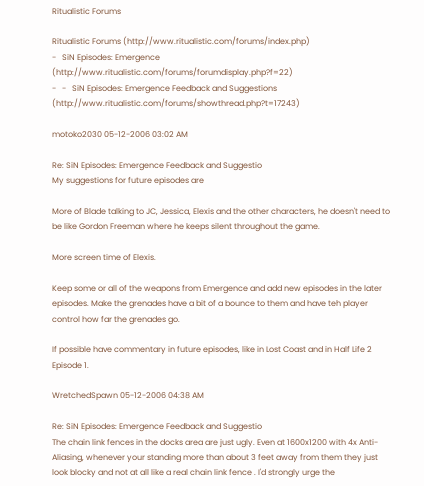Ritualistic Forums

Ritualistic Forums (http://www.ritualistic.com/forums/index.php)
-   SiN Episodes: Emergence (http://www.ritualistic.com/forums/forumdisplay.php?f=22)
-   -   SiN Episodes: Emergence Feedback and Suggestions (http://www.ritualistic.com/forums/showthread.php?t=17243)

motoko2030 05-12-2006 03:02 AM

Re: SiN Episodes: Emergence Feedback and Suggestio
My suggestions for future episodes are

More of Blade talking to JC, Jessica, Elexis and the other characters, he doesn't need to be like Gordon Freeman where he keeps silent throughout the game.

More screen time of Elexis.

Keep some or all of the weapons from Emergence and add new episodes in the later episodes. Make the grenades have a bit of a bounce to them and have teh player control how far the grenades go.

If possible have commentary in future episodes, like in Lost Coast and in Half Life 2 Episode 1.

WretchedSpawn 05-12-2006 04:38 AM

Re: SiN Episodes: Emergence Feedback and Suggestio
The chain link fences in the docks area are just ugly. Even at 1600x1200 with 4x Anti-Aliasing, whenever your standing more than about 3 feet away from them they just look blocky and not at all like a real chain link fence . I'd strongly urge the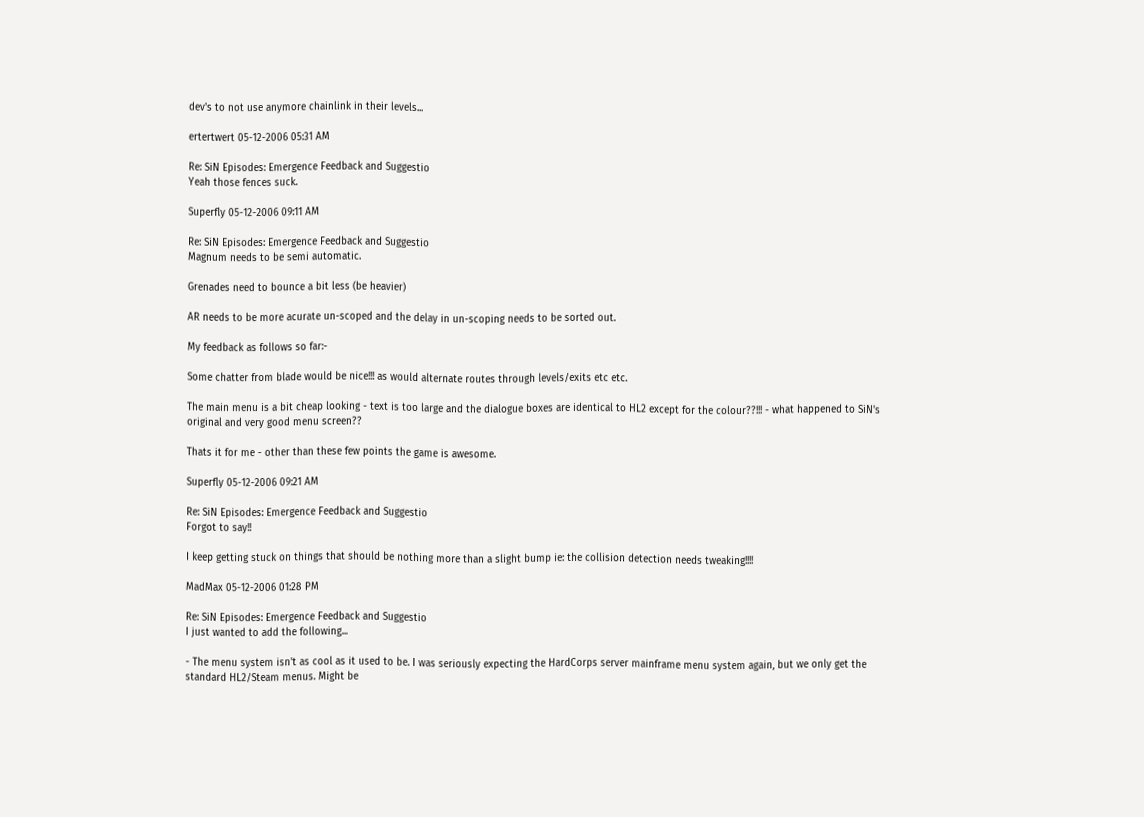dev's to not use anymore chainlink in their levels...

ertertwert 05-12-2006 05:31 AM

Re: SiN Episodes: Emergence Feedback and Suggestio
Yeah those fences suck.

Superfly 05-12-2006 09:11 AM

Re: SiN Episodes: Emergence Feedback and Suggestio
Magnum needs to be semi automatic.

Grenades need to bounce a bit less (be heavier)

AR needs to be more acurate un-scoped and the delay in un-scoping needs to be sorted out.

My feedback as follows so far:-

Some chatter from blade would be nice!!! as would alternate routes through levels/exits etc etc.

The main menu is a bit cheap looking - text is too large and the dialogue boxes are identical to HL2 except for the colour??!!! - what happened to SiN's original and very good menu screen??

Thats it for me - other than these few points the game is awesome.

Superfly 05-12-2006 09:21 AM

Re: SiN Episodes: Emergence Feedback and Suggestio
Forgot to say!!

I keep getting stuck on things that should be nothing more than a slight bump ie: the collision detection needs tweaking!!!!

MadMax 05-12-2006 01:28 PM

Re: SiN Episodes: Emergence Feedback and Suggestio
I just wanted to add the following...

- The menu system isn't as cool as it used to be. I was seriously expecting the HardCorps server mainframe menu system again, but we only get the standard HL2/Steam menus. Might be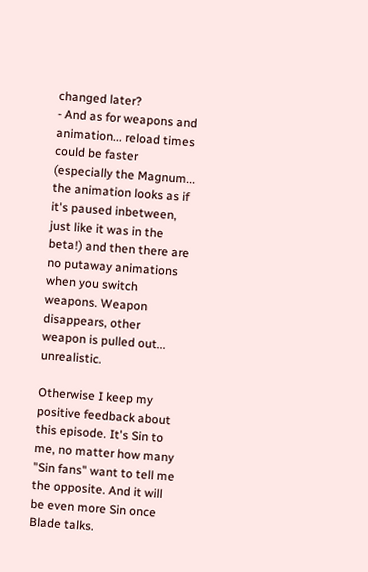changed later?
- And as for weapons and animation... reload times could be faster (especially the Magnum... the animation looks as if it's paused inbetween, just like it was in the beta!) and then there are no putaway animations when you switch weapons. Weapon disappears, other weapon is pulled out... unrealistic.

Otherwise I keep my positive feedback about this episode. It's Sin to me, no matter how many "Sin fans" want to tell me the opposite. And it will be even more Sin once Blade talks.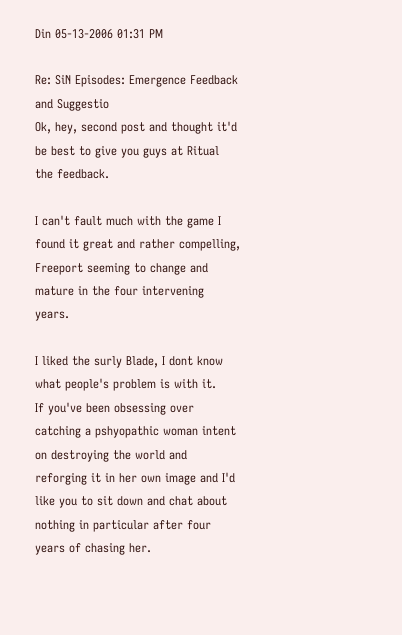Din 05-13-2006 01:31 PM

Re: SiN Episodes: Emergence Feedback and Suggestio
Ok, hey, second post and thought it'd be best to give you guys at Ritual the feedback.

I can't fault much with the game I found it great and rather compelling, Freeport seeming to change and mature in the four intervening years.

I liked the surly Blade, I dont know what people's problem is with it.
If you've been obsessing over catching a pshyopathic woman intent on destroying the world and reforging it in her own image and I'd like you to sit down and chat about nothing in particular after four years of chasing her.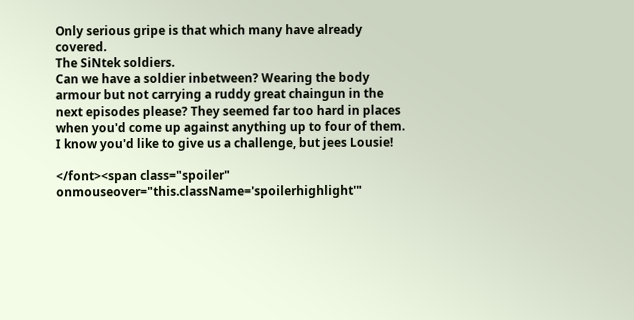Only serious gripe is that which many have already covered.
The SiNtek soldiers.
Can we have a soldier inbetween? Wearing the body armour but not carrying a ruddy great chaingun in the next episodes please? They seemed far too hard in places when you'd come up against anything up to four of them. I know you'd like to give us a challenge, but jees Lousie!

</font><span class="spoiler" onmouseover="this.className='spoilerhighlight'"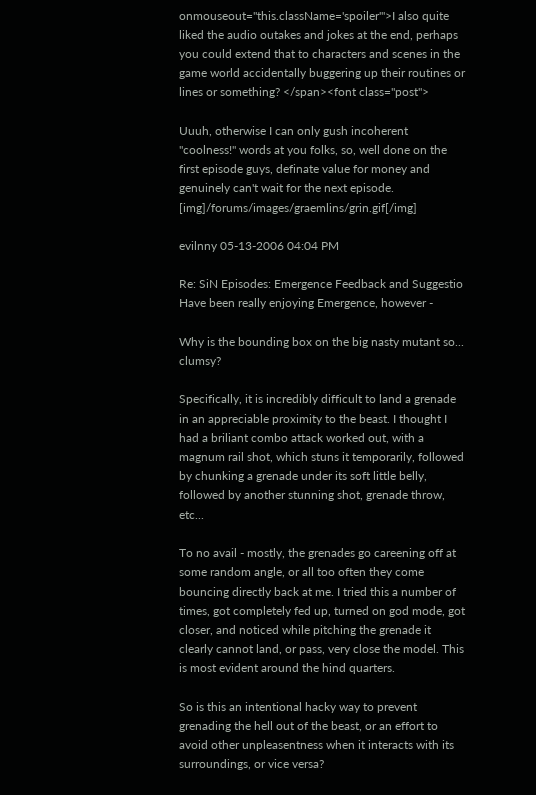onmouseout="this.className='spoiler'">I also quite liked the audio outakes and jokes at the end, perhaps you could extend that to characters and scenes in the game world accidentally buggering up their routines or lines or something? </span><font class="post">

Uuuh, otherwise I can only gush incoherent "coolness!" words at you folks, so, well done on the first episode guys, definate value for money and genuinely can't wait for the next episode. [img]/forums/images/graemlins/grin.gif[/img]

evilnny 05-13-2006 04:04 PM

Re: SiN Episodes: Emergence Feedback and Suggestio
Have been really enjoying Emergence, however -

Why is the bounding box on the big nasty mutant so... clumsy?

Specifically, it is incredibly difficult to land a grenade in an appreciable proximity to the beast. I thought I had a briliant combo attack worked out, with a magnum rail shot, which stuns it temporarily, followed by chunking a grenade under its soft little belly, followed by another stunning shot, grenade throw, etc...

To no avail - mostly, the grenades go careening off at some random angle, or all too often they come bouncing directly back at me. I tried this a number of times, got completely fed up, turned on god mode, got closer, and noticed while pitching the grenade it clearly cannot land, or pass, very close the model. This is most evident around the hind quarters.

So is this an intentional hacky way to prevent grenading the hell out of the beast, or an effort to avoid other unpleasentness when it interacts with its surroundings, or vice versa?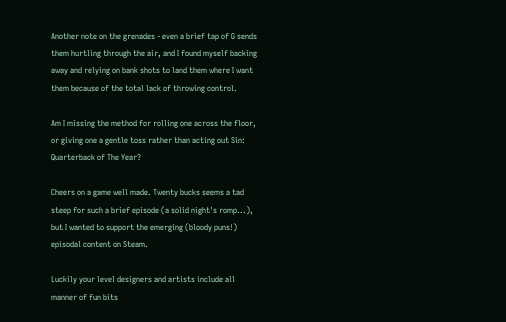Another note on the grenades - even a brief tap of G sends them hurtling through the air, and I found myself backing away and relying on bank shots to land them where I want them because of the total lack of throwing control.

Am I missing the method for rolling one across the floor, or giving one a gentle toss rather than acting out Sin: Quarterback of The Year?

Cheers on a game well made. Twenty bucks seems a tad steep for such a brief episode (a solid night's romp...), but I wanted to support the emerging (bloody puns!) episodal content on Steam.

Luckily your level designers and artists include all manner of fun bits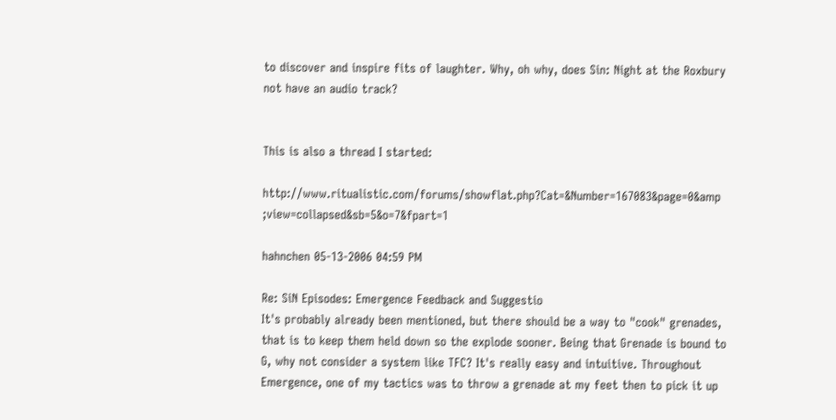to discover and inspire fits of laughter. Why, oh why, does Sin: Night at the Roxbury not have an audio track?


This is also a thread I started:

http://www.ritualistic.com/forums/showflat.php?Cat=&Number=167083&page=0&amp ;view=collapsed&sb=5&o=7&fpart=1

hahnchen 05-13-2006 04:59 PM

Re: SiN Episodes: Emergence Feedback and Suggestio
It's probably already been mentioned, but there should be a way to "cook" grenades, that is to keep them held down so the explode sooner. Being that Grenade is bound to G, why not consider a system like TFC? It's really easy and intuitive. Throughout Emergence, one of my tactics was to throw a grenade at my feet then to pick it up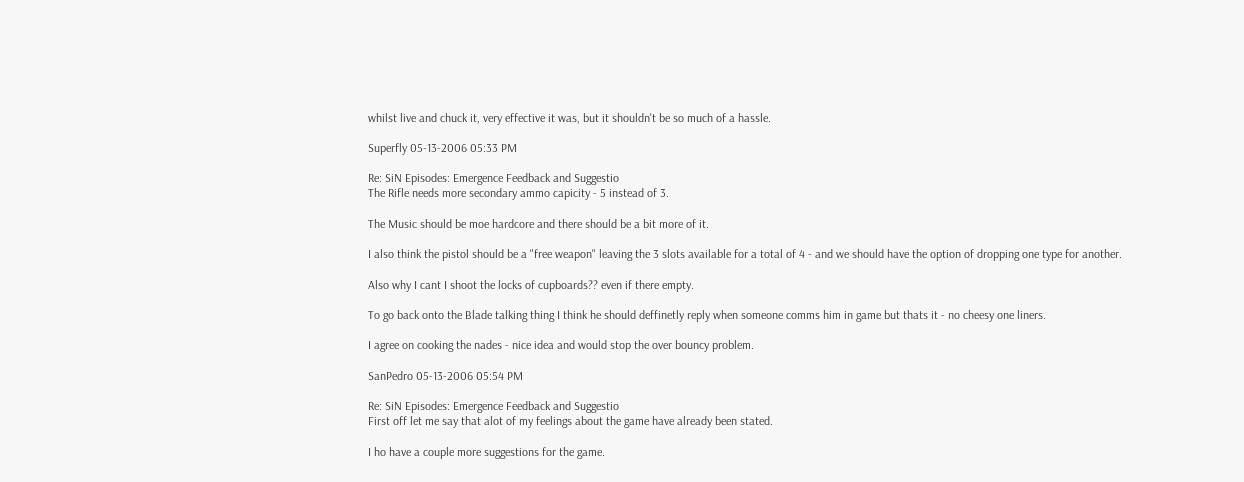whilst live and chuck it, very effective it was, but it shouldn't be so much of a hassle.

Superfly 05-13-2006 05:33 PM

Re: SiN Episodes: Emergence Feedback and Suggestio
The Rifle needs more secondary ammo capicity - 5 instead of 3.

The Music should be moe hardcore and there should be a bit more of it.

I also think the pistol should be a "free weapon" leaving the 3 slots available for a total of 4 - and we should have the option of dropping one type for another.

Also why I cant I shoot the locks of cupboards?? even if there empty.

To go back onto the Blade talking thing I think he should deffinetly reply when someone comms him in game but thats it - no cheesy one liners.

I agree on cooking the nades - nice idea and would stop the over bouncy problem.

SanPedro 05-13-2006 05:54 PM

Re: SiN Episodes: Emergence Feedback and Suggestio
First off let me say that alot of my feelings about the game have already been stated.

I ho have a couple more suggestions for the game.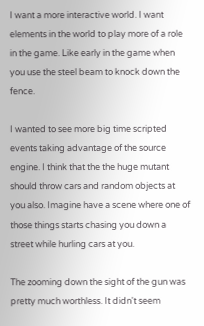I want a more interactive world. I want elements in the world to play more of a role in the game. Like early in the game when you use the steel beam to knock down the fence.

I wanted to see more big time scripted events taking advantage of the source engine. I think that the the huge mutant should throw cars and random objects at you also. Imagine have a scene where one of those things starts chasing you down a street while hurling cars at you.

The zooming down the sight of the gun was pretty much worthless. It didn't seem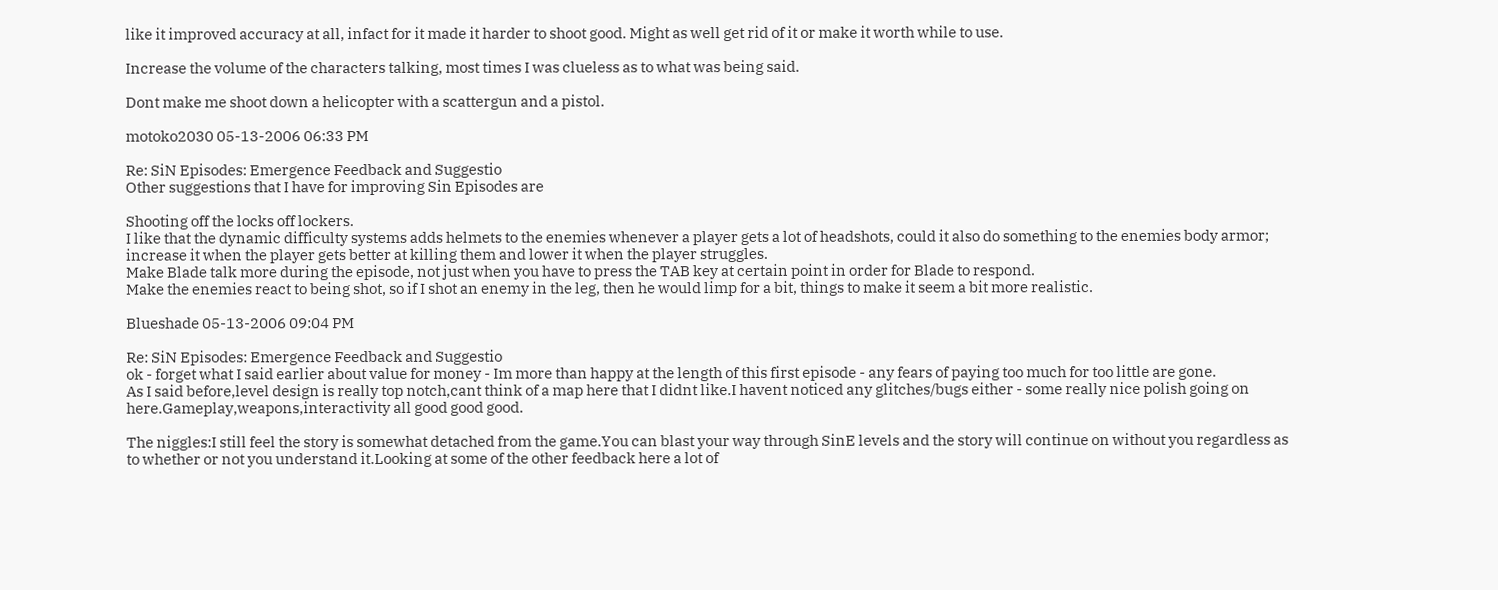like it improved accuracy at all, infact for it made it harder to shoot good. Might as well get rid of it or make it worth while to use.

Increase the volume of the characters talking, most times I was clueless as to what was being said.

Dont make me shoot down a helicopter with a scattergun and a pistol.

motoko2030 05-13-2006 06:33 PM

Re: SiN Episodes: Emergence Feedback and Suggestio
Other suggestions that I have for improving Sin Episodes are

Shooting off the locks off lockers.
I like that the dynamic difficulty systems adds helmets to the enemies whenever a player gets a lot of headshots, could it also do something to the enemies body armor; increase it when the player gets better at killing them and lower it when the player struggles.
Make Blade talk more during the episode, not just when you have to press the TAB key at certain point in order for Blade to respond.
Make the enemies react to being shot, so if I shot an enemy in the leg, then he would limp for a bit, things to make it seem a bit more realistic.

Blueshade 05-13-2006 09:04 PM

Re: SiN Episodes: Emergence Feedback and Suggestio
ok - forget what I said earlier about value for money - Im more than happy at the length of this first episode - any fears of paying too much for too little are gone.
As I said before,level design is really top notch,cant think of a map here that I didnt like.I havent noticed any glitches/bugs either - some really nice polish going on here.Gameplay,weapons,interactivity all good good good.

The niggles:I still feel the story is somewhat detached from the game.You can blast your way through SinE levels and the story will continue on without you regardless as to whether or not you understand it.Looking at some of the other feedback here a lot of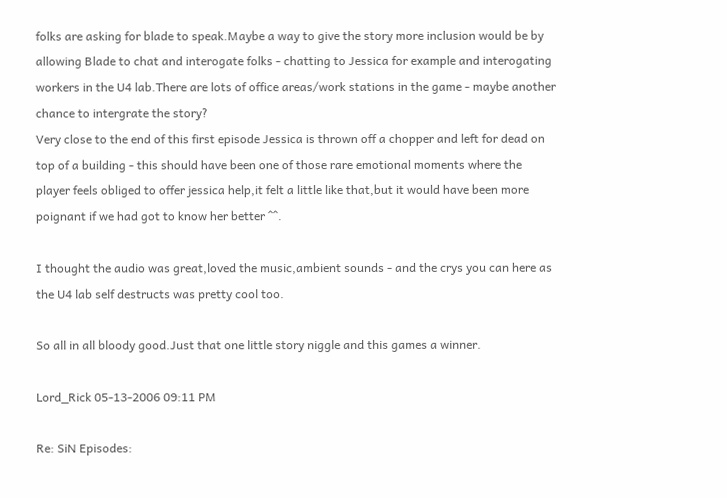folks are asking for blade to speak.Maybe a way to give the story more inclusion would be by allowing Blade to chat and interogate folks - chatting to Jessica for example and interogating workers in the U4 lab.There are lots of office areas/work stations in the game - maybe another chance to intergrate the story?
Very close to the end of this first episode Jessica is thrown off a chopper and left for dead on top of a building - this should have been one of those rare emotional moments where the player feels obliged to offer jessica help,it felt a little like that,but it would have been more poignant if we had got to know her better ^^.

I thought the audio was great,loved the music,ambient sounds - and the crys you can here as the U4 lab self destructs was pretty cool too.

So all in all bloody good.Just that one little story niggle and this games a winner.

Lord_Rick 05-13-2006 09:11 PM

Re: SiN Episodes: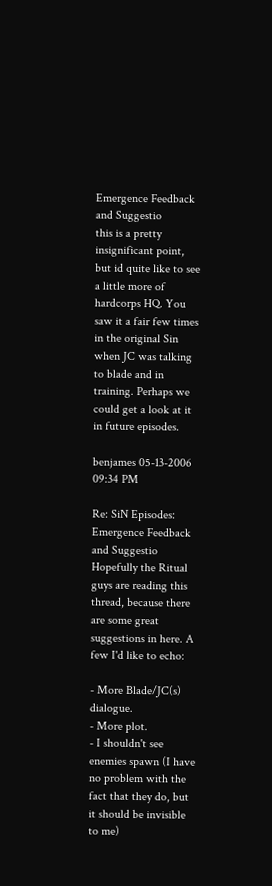Emergence Feedback and Suggestio
this is a pretty insignificant point, but id quite like to see a little more of hardcorps HQ. You saw it a fair few times in the original Sin when JC was talking to blade and in training. Perhaps we could get a look at it in future episodes.

benjames 05-13-2006 09:34 PM

Re: SiN Episodes: Emergence Feedback and Suggestio
Hopefully the Ritual guys are reading this thread, because there are some great suggestions in here. A few I'd like to echo:

- More Blade/JC(s) dialogue.
- More plot.
- I shouldn't see enemies spawn (I have no problem with the fact that they do, but it should be invisible to me)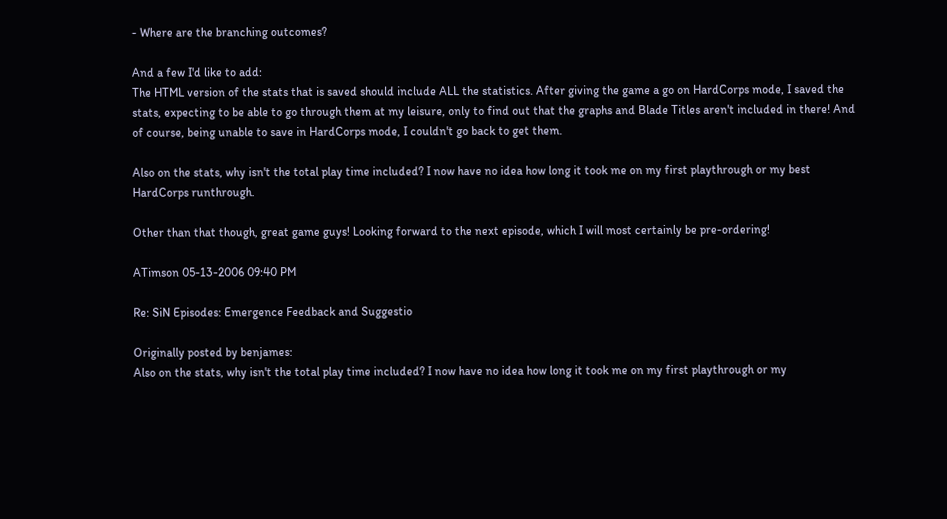- Where are the branching outcomes?

And a few I'd like to add:
The HTML version of the stats that is saved should include ALL the statistics. After giving the game a go on HardCorps mode, I saved the stats, expecting to be able to go through them at my leisure, only to find out that the graphs and Blade Titles aren't included in there! And of course, being unable to save in HardCorps mode, I couldn't go back to get them.

Also on the stats, why isn't the total play time included? I now have no idea how long it took me on my first playthrough or my best HardCorps runthrough.

Other than that though, great game guys! Looking forward to the next episode, which I will most certainly be pre-ordering!

ATimson 05-13-2006 09:40 PM

Re: SiN Episodes: Emergence Feedback and Suggestio

Originally posted by benjames:
Also on the stats, why isn't the total play time included? I now have no idea how long it took me on my first playthrough or my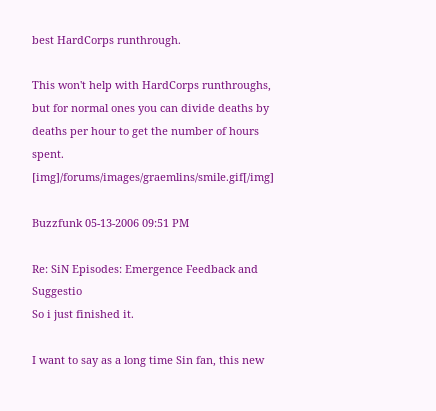best HardCorps runthrough.

This won't help with HardCorps runthroughs, but for normal ones you can divide deaths by deaths per hour to get the number of hours spent. [img]/forums/images/graemlins/smile.gif[/img]

Buzzfunk 05-13-2006 09:51 PM

Re: SiN Episodes: Emergence Feedback and Suggestio
So i just finished it.

I want to say as a long time Sin fan, this new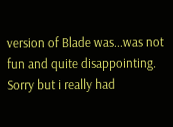version of Blade was...was not fun and quite disappointing. Sorry but i really had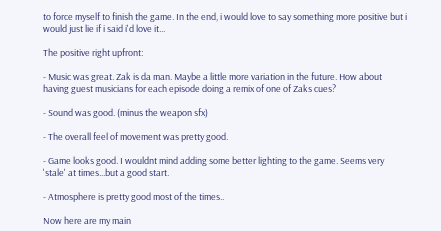to force myself to finish the game. In the end, i would love to say something more positive but i would just lie if i said i'd love it...

The positive right upfront:

- Music was great. Zak is da man. Maybe a little more variation in the future. How about having guest musicians for each episode doing a remix of one of Zaks cues?

- Sound was good. (minus the weapon sfx)

- The overall feel of movement was pretty good.

- Game looks good. I wouldnt mind adding some better lighting to the game. Seems very 'stale' at times...but a good start.

- Atmosphere is pretty good most of the times..

Now here are my main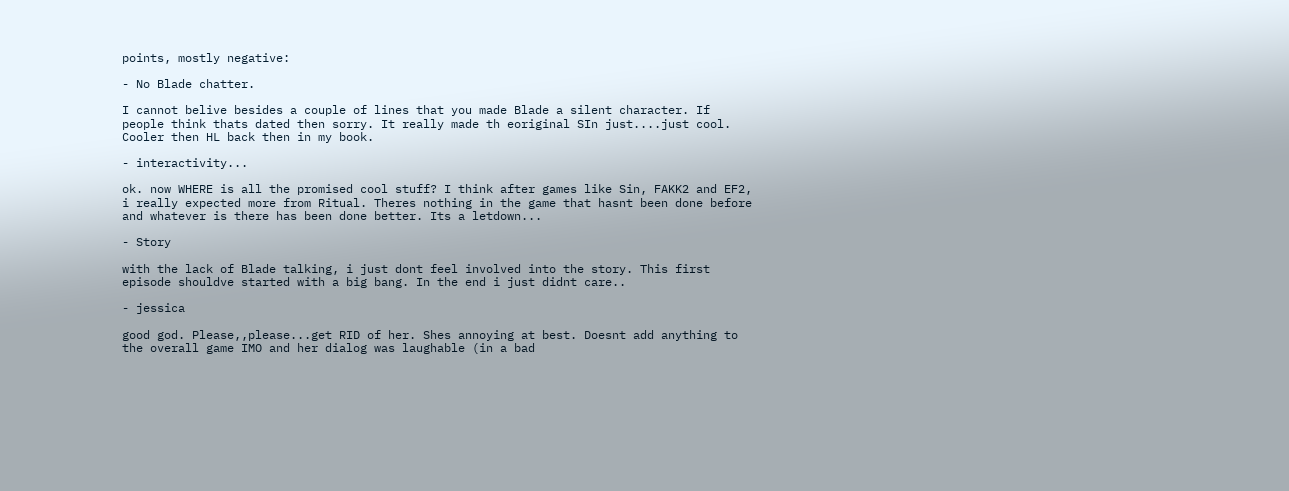points, mostly negative:

- No Blade chatter.

I cannot belive besides a couple of lines that you made Blade a silent character. If people think thats dated then sorry. It really made th eoriginal SIn just....just cool. Cooler then HL back then in my book.

- interactivity...

ok. now WHERE is all the promised cool stuff? I think after games like Sin, FAKK2 and EF2, i really expected more from Ritual. Theres nothing in the game that hasnt been done before and whatever is there has been done better. Its a letdown...

- Story

with the lack of Blade talking, i just dont feel involved into the story. This first episode shouldve started with a big bang. In the end i just didnt care..

- jessica

good god. Please,,please...get RID of her. Shes annoying at best. Doesnt add anything to the overall game IMO and her dialog was laughable (in a bad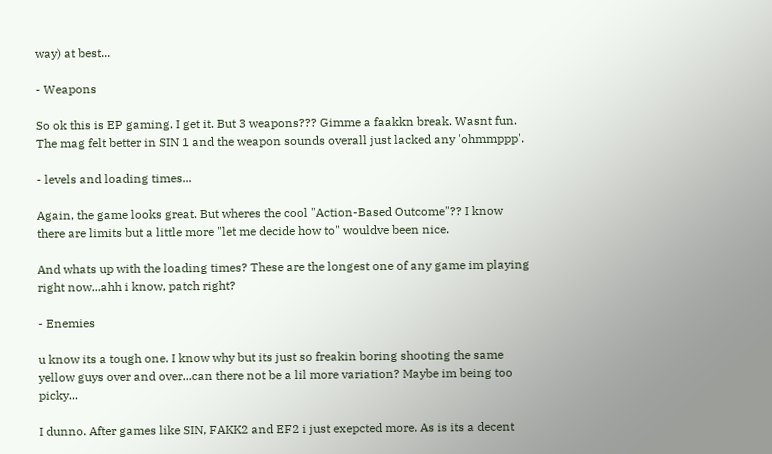way) at best...

- Weapons

So ok this is EP gaming. I get it. But 3 weapons??? Gimme a faakkn break. Wasnt fun. The mag felt better in SIN 1 and the weapon sounds overall just lacked any 'ohmmppp'.

- levels and loading times...

Again, the game looks great. But wheres the cool "Action-Based Outcome"?? I know there are limits but a little more "let me decide how to" wouldve been nice.

And whats up with the loading times? These are the longest one of any game im playing right now...ahh i know, patch right?

- Enemies

u know its a tough one. I know why but its just so freakin boring shooting the same yellow guys over and over...can there not be a lil more variation? Maybe im being too picky...

I dunno. After games like SIN, FAKK2 and EF2 i just exepcted more. As is its a decent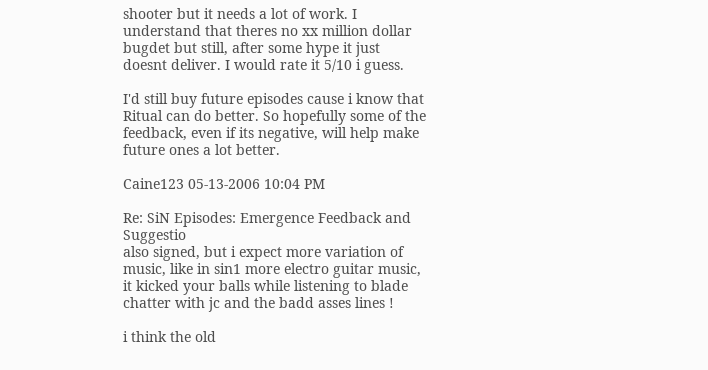shooter but it needs a lot of work. I understand that theres no xx million dollar bugdet but still, after some hype it just doesnt deliver. I would rate it 5/10 i guess.

I'd still buy future episodes cause i know that Ritual can do better. So hopefully some of the feedback, even if its negative, will help make future ones a lot better.

Caine123 05-13-2006 10:04 PM

Re: SiN Episodes: Emergence Feedback and Suggestio
also signed, but i expect more variation of music, like in sin1 more electro guitar music, it kicked your balls while listening to blade chatter with jc and the badd asses lines !

i think the old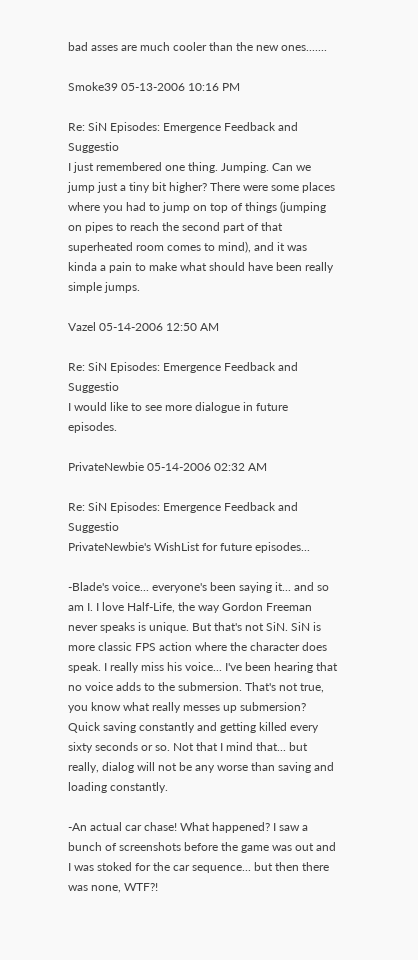bad asses are much cooler than the new ones.......

Smoke39 05-13-2006 10:16 PM

Re: SiN Episodes: Emergence Feedback and Suggestio
I just remembered one thing. Jumping. Can we jump just a tiny bit higher? There were some places where you had to jump on top of things (jumping on pipes to reach the second part of that superheated room comes to mind), and it was kinda a pain to make what should have been really simple jumps.

Vazel 05-14-2006 12:50 AM

Re: SiN Episodes: Emergence Feedback and Suggestio
I would like to see more dialogue in future episodes.

PrivateNewbie 05-14-2006 02:32 AM

Re: SiN Episodes: Emergence Feedback and Suggestio
PrivateNewbie's WishList for future episodes...

-Blade's voice... everyone's been saying it... and so am I. I love Half-Life, the way Gordon Freeman never speaks is unique. But that's not SiN. SiN is more classic FPS action where the character does speak. I really miss his voice... I've been hearing that no voice adds to the submersion. That's not true, you know what really messes up submersion? Quick saving constantly and getting killed every sixty seconds or so. Not that I mind that... but really, dialog will not be any worse than saving and loading constantly.

-An actual car chase! What happened? I saw a bunch of screenshots before the game was out and I was stoked for the car sequence... but then there was none, WTF?!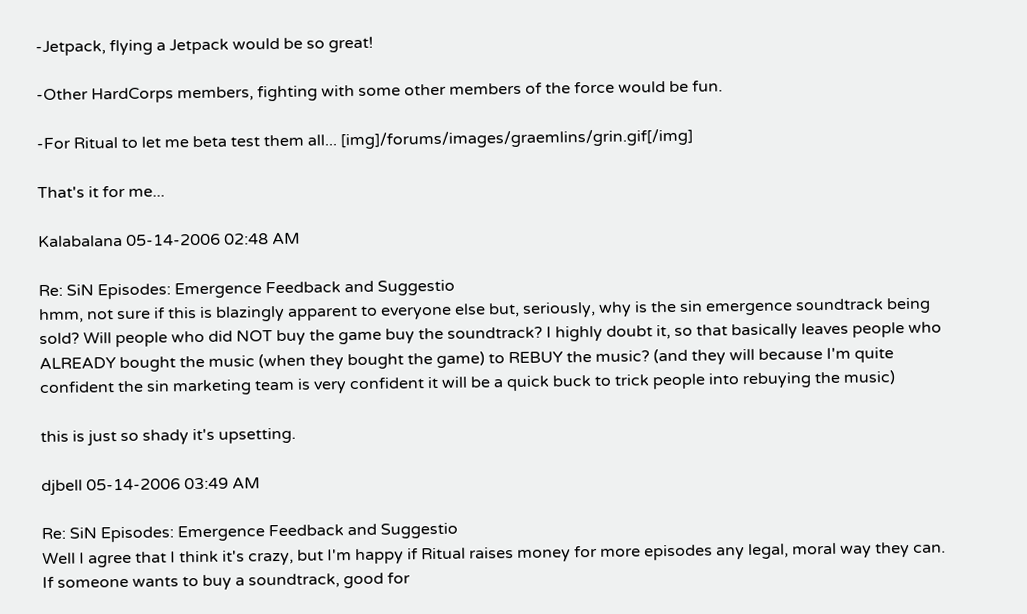-Jetpack, flying a Jetpack would be so great!

-Other HardCorps members, fighting with some other members of the force would be fun.

-For Ritual to let me beta test them all... [img]/forums/images/graemlins/grin.gif[/img]

That's it for me...

Kalabalana 05-14-2006 02:48 AM

Re: SiN Episodes: Emergence Feedback and Suggestio
hmm, not sure if this is blazingly apparent to everyone else but, seriously, why is the sin emergence soundtrack being sold? Will people who did NOT buy the game buy the soundtrack? I highly doubt it, so that basically leaves people who ALREADY bought the music (when they bought the game) to REBUY the music? (and they will because I'm quite confident the sin marketing team is very confident it will be a quick buck to trick people into rebuying the music)

this is just so shady it's upsetting.

djbell 05-14-2006 03:49 AM

Re: SiN Episodes: Emergence Feedback and Suggestio
Well I agree that I think it's crazy, but I'm happy if Ritual raises money for more episodes any legal, moral way they can. If someone wants to buy a soundtrack, good for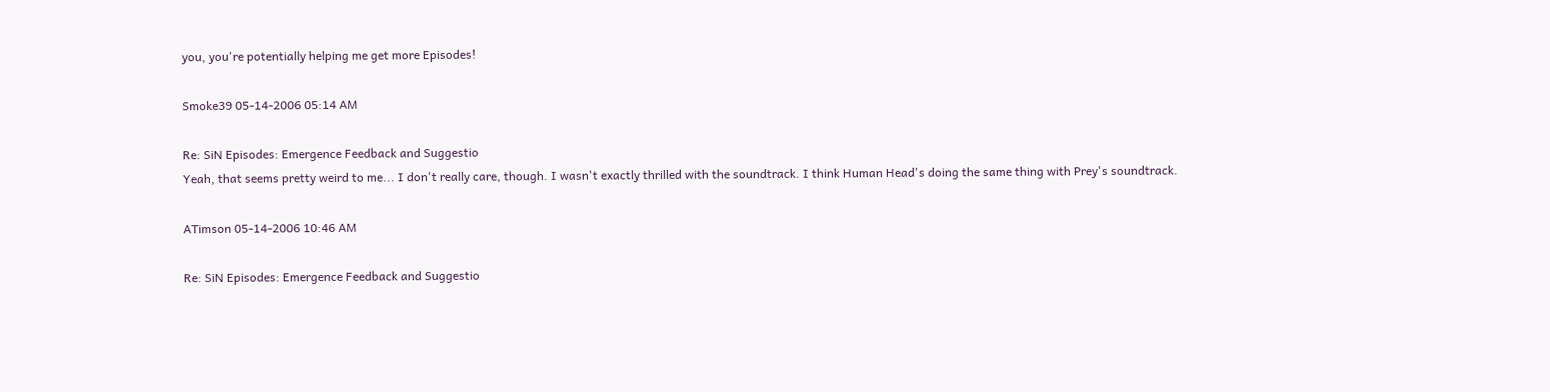you, you're potentially helping me get more Episodes!

Smoke39 05-14-2006 05:14 AM

Re: SiN Episodes: Emergence Feedback and Suggestio
Yeah, that seems pretty weird to me... I don't really care, though. I wasn't exactly thrilled with the soundtrack. I think Human Head's doing the same thing with Prey's soundtrack.

ATimson 05-14-2006 10:46 AM

Re: SiN Episodes: Emergence Feedback and Suggestio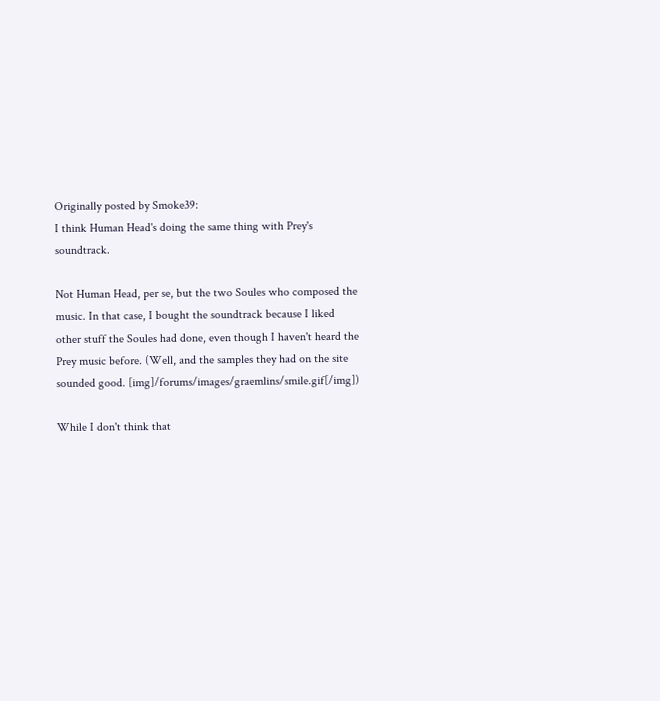Originally posted by Smoke39:
I think Human Head's doing the same thing with Prey's soundtrack.

Not Human Head, per se, but the two Soules who composed the music. In that case, I bought the soundtrack because I liked other stuff the Soules had done, even though I haven't heard the Prey music before. (Well, and the samples they had on the site sounded good. [img]/forums/images/graemlins/smile.gif[/img])

While I don't think that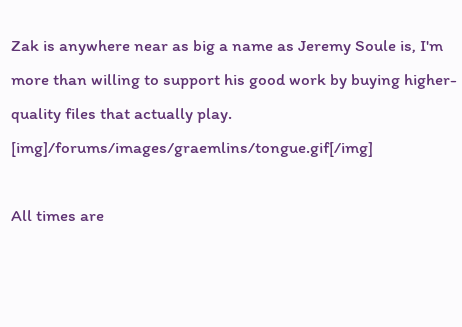Zak is anywhere near as big a name as Jeremy Soule is, I'm more than willing to support his good work by buying higher-quality files that actually play. [img]/forums/images/graemlins/tongue.gif[/img]

All times are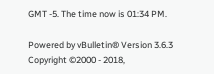GMT -5. The time now is 01:34 PM.

Powered by vBulletin® Version 3.6.3
Copyright ©2000 - 2018,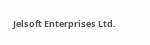Jelsoft Enterprises Ltd.